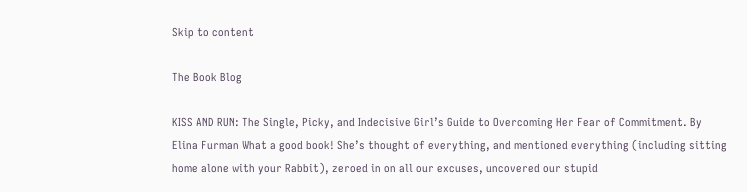Skip to content

The Book Blog

KISS AND RUN: The Single, Picky, and Indecisive Girl’s Guide to Overcoming Her Fear of Commitment. By Elina Furman What a good book! She’s thought of everything, and mentioned everything (including sitting home alone with your Rabbit), zeroed in on all our excuses, uncovered our stupid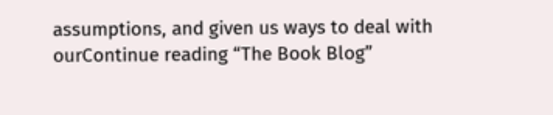assumptions, and given us ways to deal with ourContinue reading “The Book Blog”